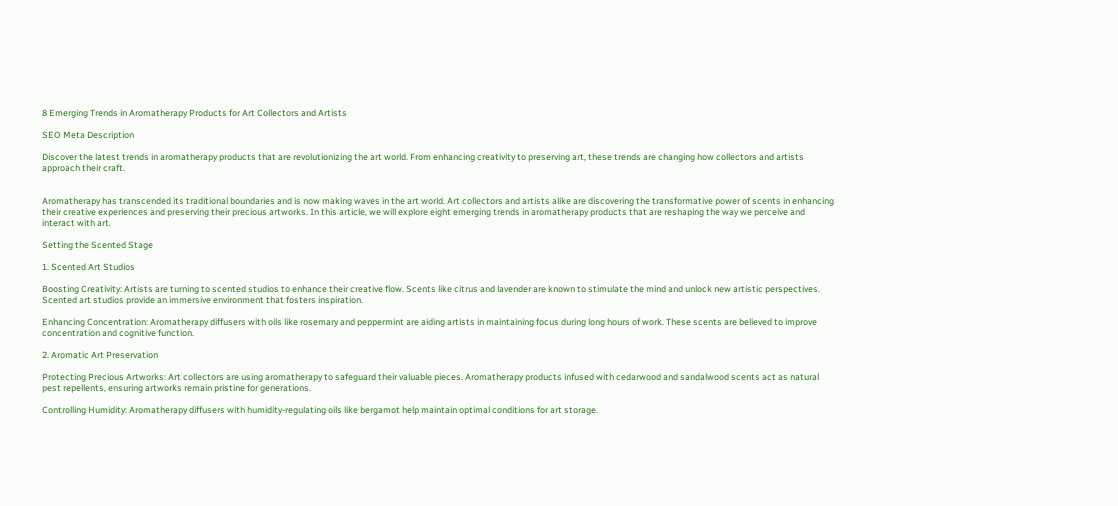8 Emerging Trends in Aromatherapy Products for Art Collectors and Artists

SEO Meta Description

Discover the latest trends in aromatherapy products that are revolutionizing the art world. From enhancing creativity to preserving art, these trends are changing how collectors and artists approach their craft.


Aromatherapy has transcended its traditional boundaries and is now making waves in the art world. Art collectors and artists alike are discovering the transformative power of scents in enhancing their creative experiences and preserving their precious artworks. In this article, we will explore eight emerging trends in aromatherapy products that are reshaping the way we perceive and interact with art.

Setting the Scented Stage

1. Scented Art Studios

Boosting Creativity: Artists are turning to scented studios to enhance their creative flow. Scents like citrus and lavender are known to stimulate the mind and unlock new artistic perspectives. Scented art studios provide an immersive environment that fosters inspiration.

Enhancing Concentration: Aromatherapy diffusers with oils like rosemary and peppermint are aiding artists in maintaining focus during long hours of work. These scents are believed to improve concentration and cognitive function.

2. Aromatic Art Preservation

Protecting Precious Artworks: Art collectors are using aromatherapy to safeguard their valuable pieces. Aromatherapy products infused with cedarwood and sandalwood scents act as natural pest repellents, ensuring artworks remain pristine for generations.

Controlling Humidity: Aromatherapy diffusers with humidity-regulating oils like bergamot help maintain optimal conditions for art storage.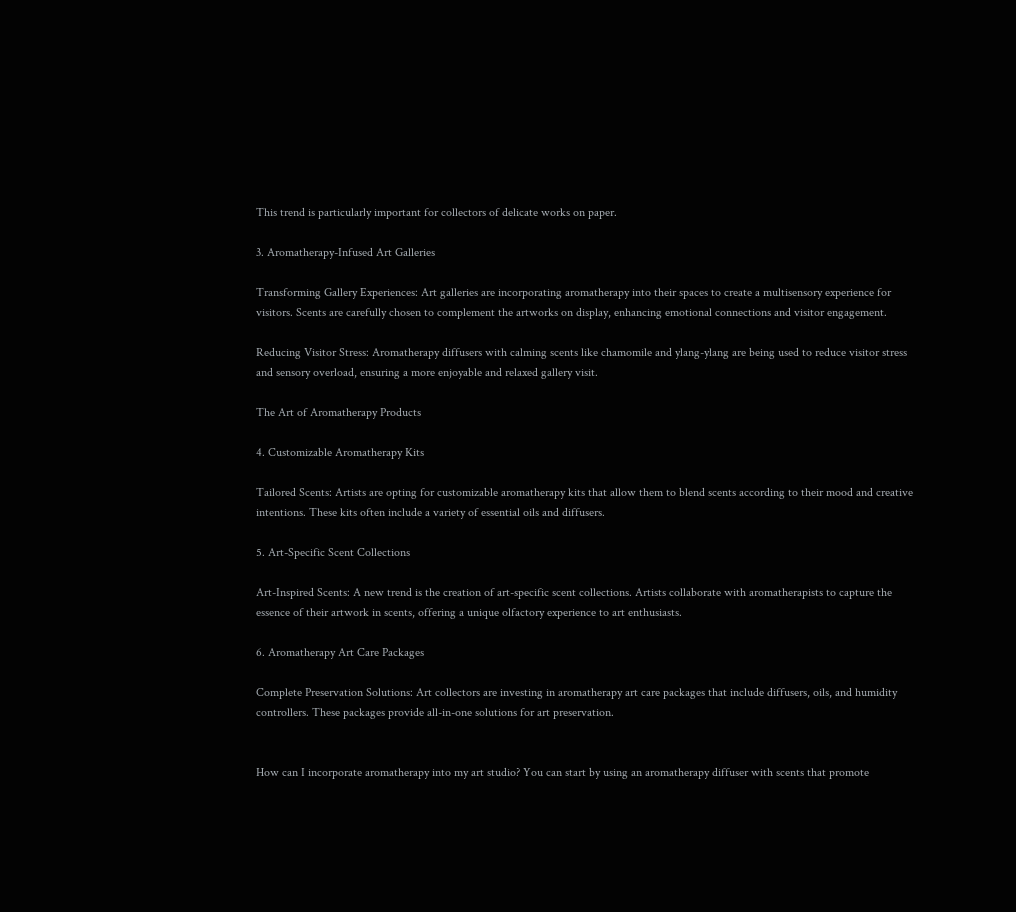This trend is particularly important for collectors of delicate works on paper.

3. Aromatherapy-Infused Art Galleries

Transforming Gallery Experiences: Art galleries are incorporating aromatherapy into their spaces to create a multisensory experience for visitors. Scents are carefully chosen to complement the artworks on display, enhancing emotional connections and visitor engagement.

Reducing Visitor Stress: Aromatherapy diffusers with calming scents like chamomile and ylang-ylang are being used to reduce visitor stress and sensory overload, ensuring a more enjoyable and relaxed gallery visit.

The Art of Aromatherapy Products

4. Customizable Aromatherapy Kits

Tailored Scents: Artists are opting for customizable aromatherapy kits that allow them to blend scents according to their mood and creative intentions. These kits often include a variety of essential oils and diffusers.

5. Art-Specific Scent Collections

Art-Inspired Scents: A new trend is the creation of art-specific scent collections. Artists collaborate with aromatherapists to capture the essence of their artwork in scents, offering a unique olfactory experience to art enthusiasts.

6. Aromatherapy Art Care Packages

Complete Preservation Solutions: Art collectors are investing in aromatherapy art care packages that include diffusers, oils, and humidity controllers. These packages provide all-in-one solutions for art preservation.


How can I incorporate aromatherapy into my art studio? You can start by using an aromatherapy diffuser with scents that promote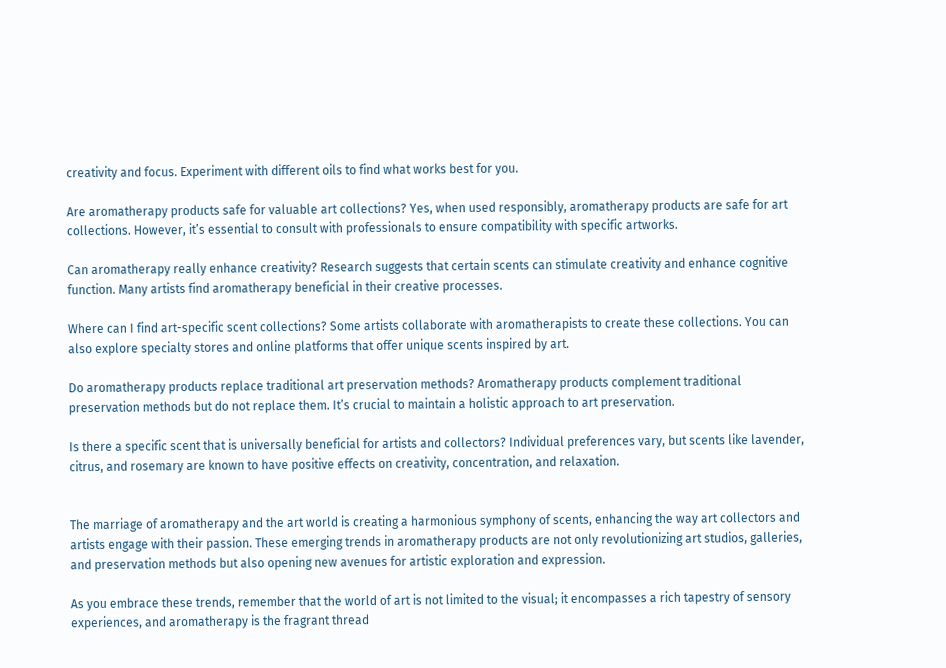creativity and focus. Experiment with different oils to find what works best for you.

Are aromatherapy products safe for valuable art collections? Yes, when used responsibly, aromatherapy products are safe for art collections. However, it’s essential to consult with professionals to ensure compatibility with specific artworks.

Can aromatherapy really enhance creativity? Research suggests that certain scents can stimulate creativity and enhance cognitive function. Many artists find aromatherapy beneficial in their creative processes.

Where can I find art-specific scent collections? Some artists collaborate with aromatherapists to create these collections. You can also explore specialty stores and online platforms that offer unique scents inspired by art.

Do aromatherapy products replace traditional art preservation methods? Aromatherapy products complement traditional preservation methods but do not replace them. It’s crucial to maintain a holistic approach to art preservation.

Is there a specific scent that is universally beneficial for artists and collectors? Individual preferences vary, but scents like lavender, citrus, and rosemary are known to have positive effects on creativity, concentration, and relaxation.


The marriage of aromatherapy and the art world is creating a harmonious symphony of scents, enhancing the way art collectors and artists engage with their passion. These emerging trends in aromatherapy products are not only revolutionizing art studios, galleries, and preservation methods but also opening new avenues for artistic exploration and expression.

As you embrace these trends, remember that the world of art is not limited to the visual; it encompasses a rich tapestry of sensory experiences, and aromatherapy is the fragrant thread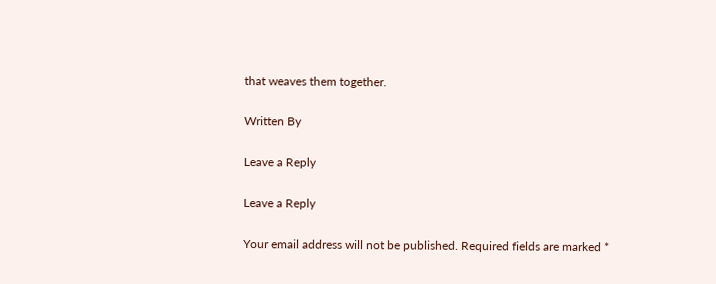that weaves them together.

Written By

Leave a Reply

Leave a Reply

Your email address will not be published. Required fields are marked *